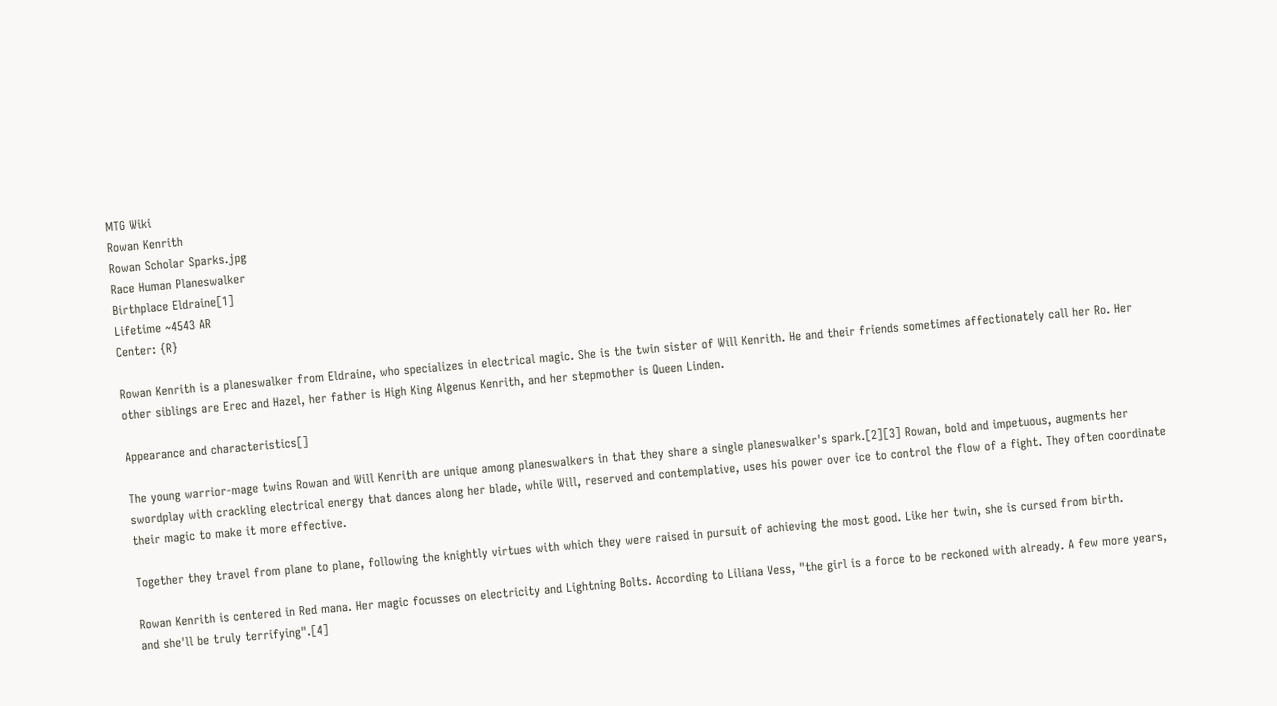MTG Wiki
Rowan Kenrith
Rowan Scholar Sparks.jpg
Race Human Planeswalker
Birthplace Eldraine[1]
Lifetime ~4543 AR
Center: {R}

Rowan Kenrith is a planeswalker from Eldraine, who specializes in electrical magic. She is the twin sister of Will Kenrith. He and their friends sometimes affectionately call her Ro. Her other siblings are Erec and Hazel, her father is High King Algenus Kenrith, and her stepmother is Queen Linden.

Appearance and characteristics[]

The young warrior-mage twins Rowan and Will Kenrith are unique among planeswalkers in that they share a single planeswalker's spark.[2][3] Rowan, bold and impetuous, augments her swordplay with crackling electrical energy that dances along her blade, while Will, reserved and contemplative, uses his power over ice to control the flow of a fight. They often coordinate their magic to make it more effective.

Together they travel from plane to plane, following the knightly virtues with which they were raised in pursuit of achieving the most good. Like her twin, she is cursed from birth.

Rowan Kenrith is centered in Red mana. Her magic focusses on electricity and Lightning Bolts. According to Liliana Vess, "the girl is a force to be reckoned with already. A few more years, and she'll be truly terrifying".[4]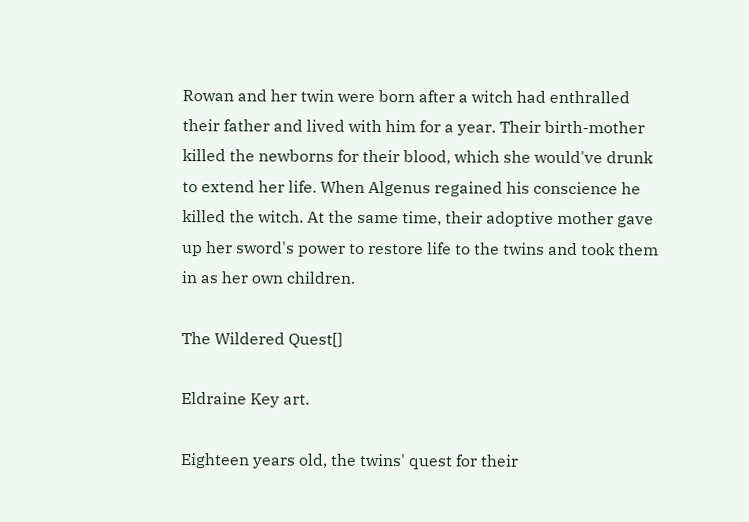Rowan and her twin were born after a witch had enthralled their father and lived with him for a year. Their birth-mother killed the newborns for their blood, which she would've drunk to extend her life. When Algenus regained his conscience he killed the witch. At the same time, their adoptive mother gave up her sword's power to restore life to the twins and took them in as her own children.

The Wildered Quest[]

Eldraine Key art.

Eighteen years old, the twins' quest for their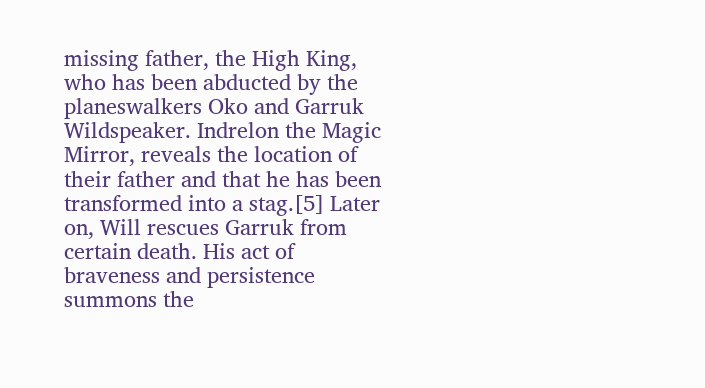missing father, the High King, who has been abducted by the planeswalkers Oko and Garruk Wildspeaker. Indrelon the Magic Mirror, reveals the location of their father and that he has been transformed into a stag.[5] Later on, Will rescues Garruk from certain death. His act of braveness and persistence summons the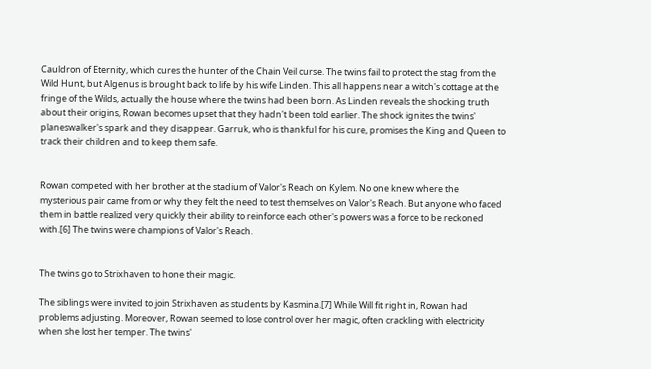Cauldron of Eternity, which cures the hunter of the Chain Veil curse. The twins fail to protect the stag from the Wild Hunt, but Algenus is brought back to life by his wife Linden. This all happens near a witch's cottage at the fringe of the Wilds, actually the house where the twins had been born. As Linden reveals the shocking truth about their origins, Rowan becomes upset that they hadn't been told earlier. The shock ignites the twins' planeswalker's spark and they disappear. Garruk, who is thankful for his cure, promises the King and Queen to track their children and to keep them safe.


Rowan competed with her brother at the stadium of Valor's Reach on Kylem. No one knew where the mysterious pair came from or why they felt the need to test themselves on Valor's Reach. But anyone who faced them in battle realized very quickly their ability to reinforce each other's powers was a force to be reckoned with.[6] The twins were champions of Valor's Reach.


The twins go to Strixhaven to hone their magic.

The siblings were invited to join Strixhaven as students by Kasmina.[7] While Will fit right in, Rowan had problems adjusting. Moreover, Rowan seemed to lose control over her magic, often crackling with electricity when she lost her temper. The twins'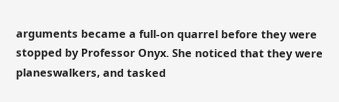arguments became a full-on quarrel before they were stopped by Professor Onyx. She noticed that they were planeswalkers, and tasked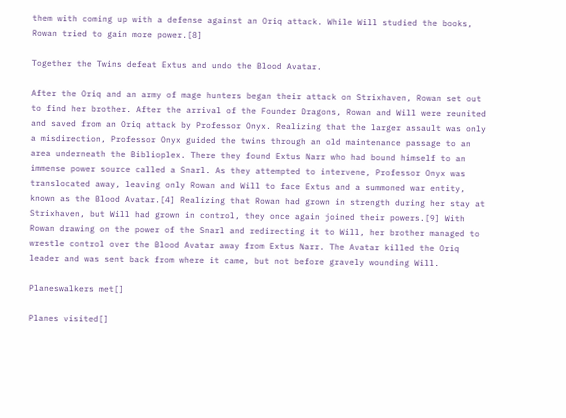them with coming up with a defense against an Oriq attack. While Will studied the books, Rowan tried to gain more power.[8]

Together the Twins defeat Extus and undo the Blood Avatar.

After the Oriq and an army of mage hunters began their attack on Strixhaven, Rowan set out to find her brother. After the arrival of the Founder Dragons, Rowan and Will were reunited and saved from an Oriq attack by Professor Onyx. Realizing that the larger assault was only a misdirection, Professor Onyx guided the twins through an old maintenance passage to an area underneath the Biblioplex. There they found Extus Narr who had bound himself to an immense power source called a Snarl. As they attempted to intervene, Professor Onyx was translocated away, leaving only Rowan and Will to face Extus and a summoned war entity, known as the Blood Avatar.[4] Realizing that Rowan had grown in strength during her stay at Strixhaven, but Will had grown in control, they once again joined their powers.[9] With Rowan drawing on the power of the Snarl and redirecting it to Will, her brother managed to wrestle control over the Blood Avatar away from Extus Narr. The Avatar killed the Oriq leader and was sent back from where it came, but not before gravely wounding Will.

Planeswalkers met[]

Planes visited[]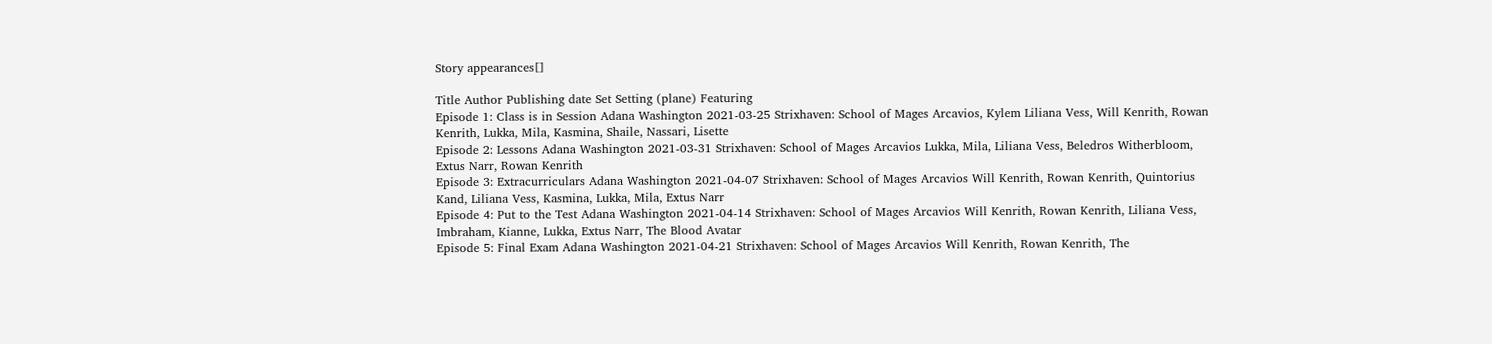Story appearances[]

Title Author Publishing date Set Setting (plane) Featuring
Episode 1: Class is in Session Adana Washington 2021-03-25 Strixhaven: School of Mages Arcavios, Kylem Liliana Vess, Will Kenrith, Rowan Kenrith, Lukka, Mila, Kasmina, Shaile, Nassari, Lisette
Episode 2: Lessons Adana Washington 2021-03-31 Strixhaven: School of Mages Arcavios Lukka, Mila, Liliana Vess, Beledros Witherbloom, Extus Narr, Rowan Kenrith
Episode 3: Extracurriculars Adana Washington 2021-04-07 Strixhaven: School of Mages Arcavios Will Kenrith, Rowan Kenrith, Quintorius Kand, Liliana Vess, Kasmina, Lukka, Mila, Extus Narr
Episode 4: Put to the Test Adana Washington 2021-04-14 Strixhaven: School of Mages Arcavios Will Kenrith, Rowan Kenrith, Liliana Vess, Imbraham, Kianne, Lukka, Extus Narr, The Blood Avatar
Episode 5: Final Exam Adana Washington 2021-04-21 Strixhaven: School of Mages Arcavios Will Kenrith, Rowan Kenrith, The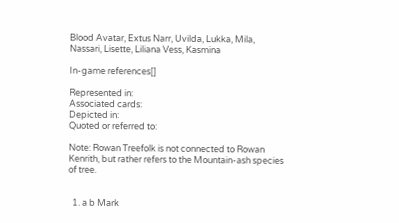Blood Avatar, Extus Narr, Uvilda, Lukka, Mila, Nassari, Lisette, Liliana Vess, Kasmina

In-game references[]

Represented in:
Associated cards:
Depicted in:
Quoted or referred to:

Note: Rowan Treefolk is not connected to Rowan Kenrith, but rather refers to the Mountain-ash species of tree.


  1. a b Mark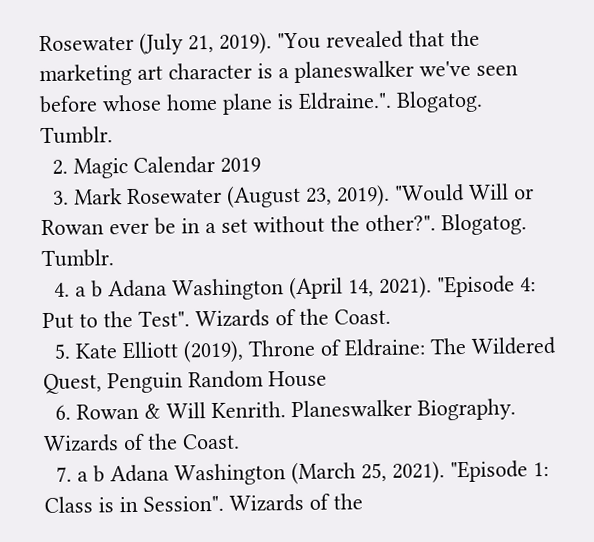Rosewater (July 21, 2019). "You revealed that the marketing art character is a planeswalker we've seen before whose home plane is Eldraine.". Blogatog. Tumblr.
  2. Magic Calendar 2019
  3. Mark Rosewater (August 23, 2019). "Would Will or Rowan ever be in a set without the other?". Blogatog. Tumblr.
  4. a b Adana Washington (April 14, 2021). "Episode 4: Put to the Test". Wizards of the Coast.
  5. Kate Elliott (2019), Throne of Eldraine: The Wildered Quest, Penguin Random House
  6. Rowan & Will Kenrith. Planeswalker Biography. Wizards of the Coast.
  7. a b Adana Washington (March 25, 2021). "Episode 1: Class is in Session". Wizards of the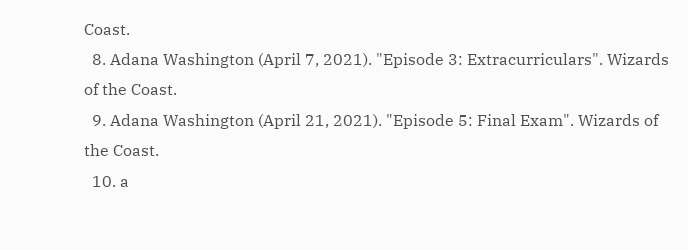Coast.
  8. Adana Washington (April 7, 2021). "Episode 3: Extracurriculars". Wizards of the Coast.
  9. Adana Washington (April 21, 2021). "Episode 5: Final Exam". Wizards of the Coast.
  10. a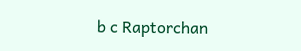b c Raptorchan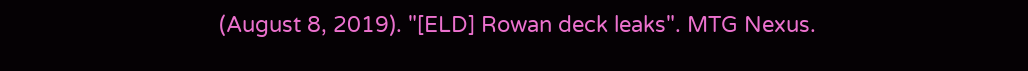(August 8, 2019). "[ELD] Rowan deck leaks". MTG Nexus.